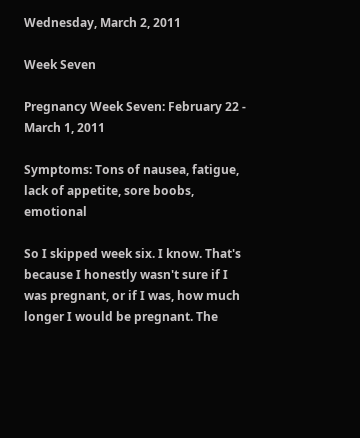Wednesday, March 2, 2011

Week Seven

Pregnancy Week Seven: February 22 - March 1, 2011

Symptoms: Tons of nausea, fatigue, lack of appetite, sore boobs, emotional

So I skipped week six. I know. That's because I honestly wasn't sure if I was pregnant, or if I was, how much longer I would be pregnant. The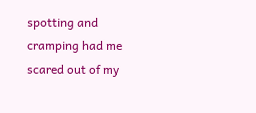spotting and cramping had me scared out of my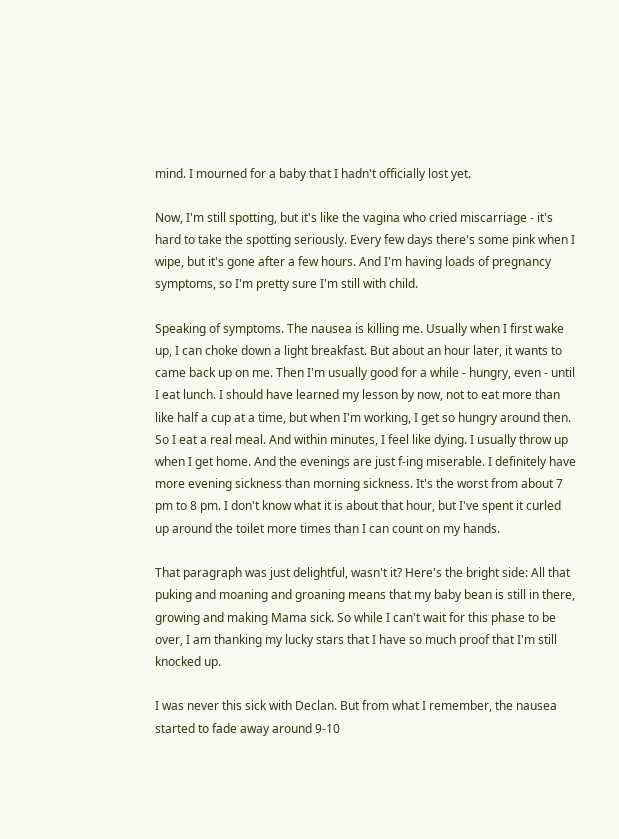mind. I mourned for a baby that I hadn't officially lost yet.

Now, I'm still spotting, but it's like the vagina who cried miscarriage - it's hard to take the spotting seriously. Every few days there's some pink when I wipe, but it's gone after a few hours. And I'm having loads of pregnancy symptoms, so I'm pretty sure I'm still with child.

Speaking of symptoms. The nausea is killing me. Usually when I first wake up, I can choke down a light breakfast. But about an hour later, it wants to came back up on me. Then I'm usually good for a while - hungry, even - until I eat lunch. I should have learned my lesson by now, not to eat more than like half a cup at a time, but when I'm working, I get so hungry around then. So I eat a real meal. And within minutes, I feel like dying. I usually throw up when I get home. And the evenings are just f-ing miserable. I definitely have more evening sickness than morning sickness. It's the worst from about 7 pm to 8 pm. I don't know what it is about that hour, but I've spent it curled up around the toilet more times than I can count on my hands.

That paragraph was just delightful, wasn't it? Here's the bright side: All that puking and moaning and groaning means that my baby bean is still in there, growing and making Mama sick. So while I can't wait for this phase to be over, I am thanking my lucky stars that I have so much proof that I'm still knocked up.

I was never this sick with Declan. But from what I remember, the nausea started to fade away around 9-10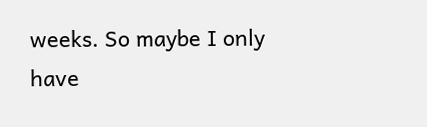weeks. So maybe I only have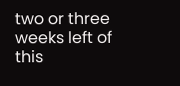two or three weeks left of this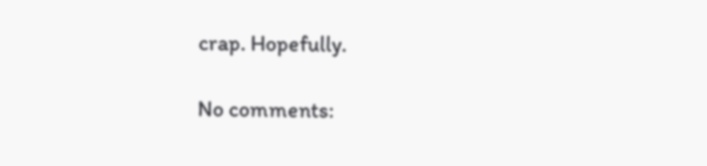crap. Hopefully.

No comments: